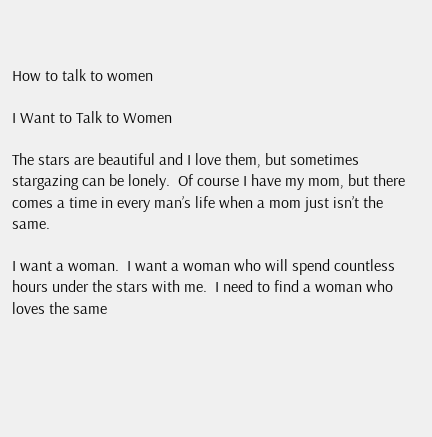How to talk to women

I Want to Talk to Women

The stars are beautiful and I love them, but sometimes stargazing can be lonely.  Of course I have my mom, but there comes a time in every man’s life when a mom just isn’t the same.

I want a woman.  I want a woman who will spend countless hours under the stars with me.  I need to find a woman who loves the same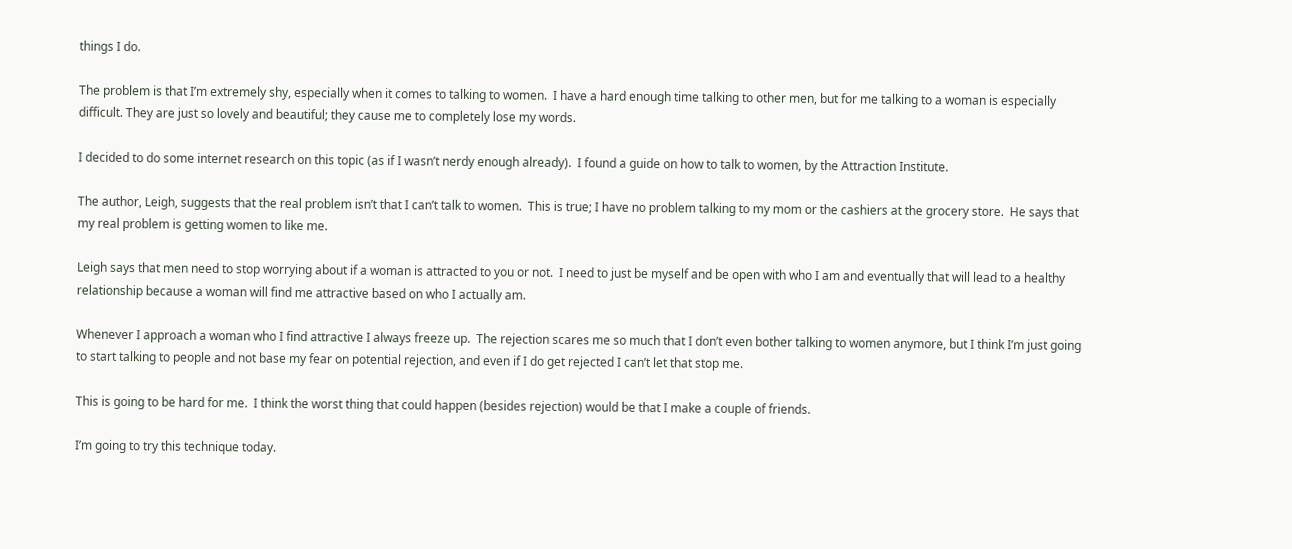things I do.

The problem is that I’m extremely shy, especially when it comes to talking to women.  I have a hard enough time talking to other men, but for me talking to a woman is especially difficult. They are just so lovely and beautiful; they cause me to completely lose my words.

I decided to do some internet research on this topic (as if I wasn’t nerdy enough already).  I found a guide on how to talk to women, by the Attraction Institute.

The author, Leigh, suggests that the real problem isn’t that I can’t talk to women.  This is true; I have no problem talking to my mom or the cashiers at the grocery store.  He says that my real problem is getting women to like me.

Leigh says that men need to stop worrying about if a woman is attracted to you or not.  I need to just be myself and be open with who I am and eventually that will lead to a healthy relationship because a woman will find me attractive based on who I actually am.

Whenever I approach a woman who I find attractive I always freeze up.  The rejection scares me so much that I don’t even bother talking to women anymore, but I think I’m just going to start talking to people and not base my fear on potential rejection, and even if I do get rejected I can’t let that stop me.

This is going to be hard for me.  I think the worst thing that could happen (besides rejection) would be that I make a couple of friends.

I’m going to try this technique today.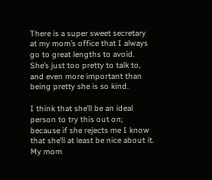There is a super sweet secretary at my mom’s office that I always go to great lengths to avoid.  She’s just too pretty to talk to, and even more important than being pretty she is so kind.

I think that she’ll be an ideal person to try this out on; because if she rejects me I know that she’ll at least be nice about it.  My mom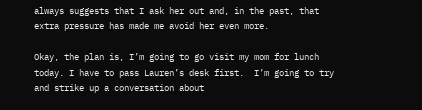always suggests that I ask her out and, in the past, that extra pressure has made me avoid her even more.

Okay, the plan is, I’m going to go visit my mom for lunch today. I have to pass Lauren’s desk first.  I’m going to try and strike up a conversation about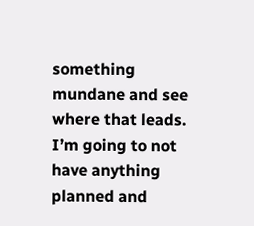something mundane and see where that leads.  I’m going to not have anything planned and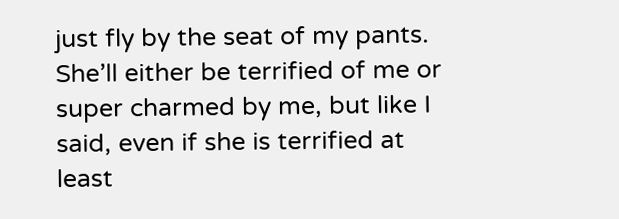just fly by the seat of my pants.  She’ll either be terrified of me or super charmed by me, but like I said, even if she is terrified at least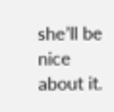she’ll be nice about it.